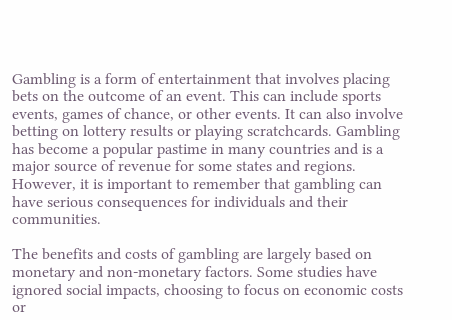Gambling is a form of entertainment that involves placing bets on the outcome of an event. This can include sports events, games of chance, or other events. It can also involve betting on lottery results or playing scratchcards. Gambling has become a popular pastime in many countries and is a major source of revenue for some states and regions. However, it is important to remember that gambling can have serious consequences for individuals and their communities.

The benefits and costs of gambling are largely based on monetary and non-monetary factors. Some studies have ignored social impacts, choosing to focus on economic costs or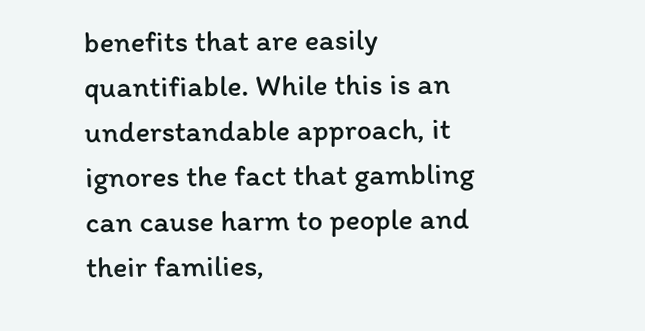benefits that are easily quantifiable. While this is an understandable approach, it ignores the fact that gambling can cause harm to people and their families,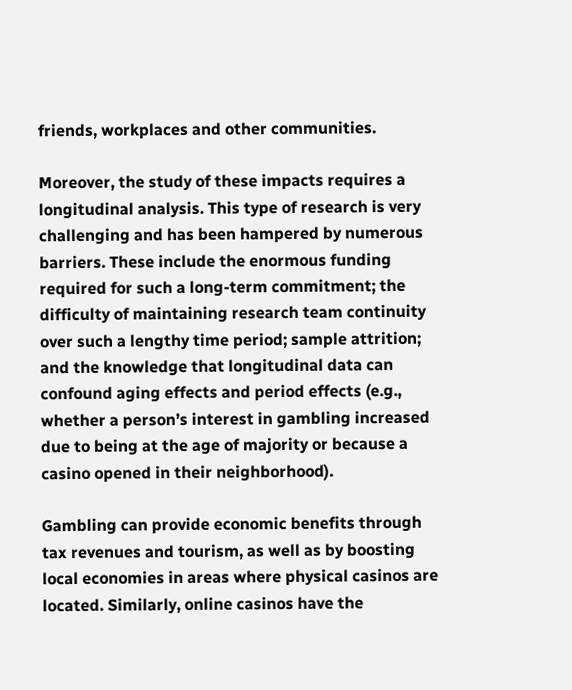friends, workplaces and other communities.

Moreover, the study of these impacts requires a longitudinal analysis. This type of research is very challenging and has been hampered by numerous barriers. These include the enormous funding required for such a long-term commitment; the difficulty of maintaining research team continuity over such a lengthy time period; sample attrition; and the knowledge that longitudinal data can confound aging effects and period effects (e.g., whether a person’s interest in gambling increased due to being at the age of majority or because a casino opened in their neighborhood).

Gambling can provide economic benefits through tax revenues and tourism, as well as by boosting local economies in areas where physical casinos are located. Similarly, online casinos have the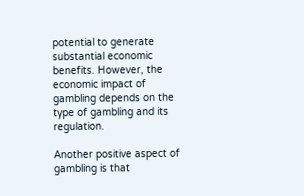potential to generate substantial economic benefits. However, the economic impact of gambling depends on the type of gambling and its regulation.

Another positive aspect of gambling is that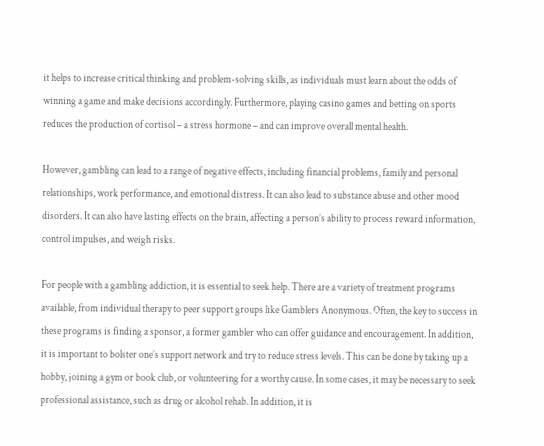it helps to increase critical thinking and problem-solving skills, as individuals must learn about the odds of winning a game and make decisions accordingly. Furthermore, playing casino games and betting on sports reduces the production of cortisol – a stress hormone – and can improve overall mental health.

However, gambling can lead to a range of negative effects, including financial problems, family and personal relationships, work performance, and emotional distress. It can also lead to substance abuse and other mood disorders. It can also have lasting effects on the brain, affecting a person’s ability to process reward information, control impulses, and weigh risks.

For people with a gambling addiction, it is essential to seek help. There are a variety of treatment programs available, from individual therapy to peer support groups like Gamblers Anonymous. Often, the key to success in these programs is finding a sponsor, a former gambler who can offer guidance and encouragement. In addition, it is important to bolster one’s support network and try to reduce stress levels. This can be done by taking up a hobby, joining a gym or book club, or volunteering for a worthy cause. In some cases, it may be necessary to seek professional assistance, such as drug or alcohol rehab. In addition, it is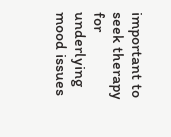important to seek therapy for underlying mood issues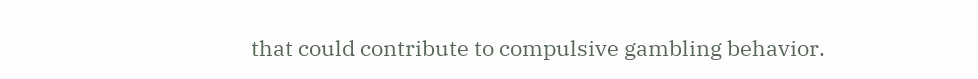that could contribute to compulsive gambling behavior.